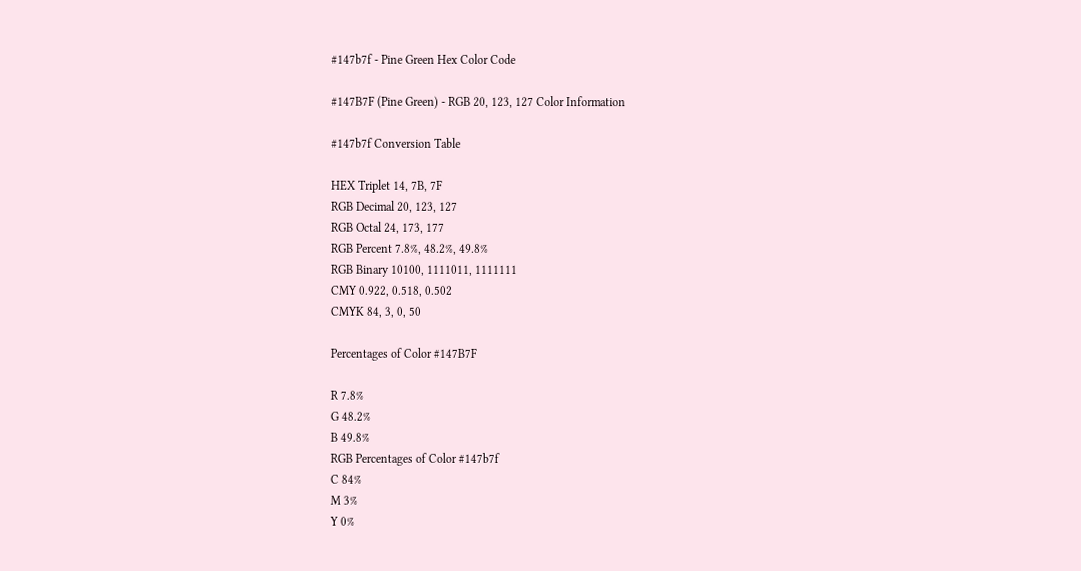#147b7f - Pine Green Hex Color Code

#147B7F (Pine Green) - RGB 20, 123, 127 Color Information

#147b7f Conversion Table

HEX Triplet 14, 7B, 7F
RGB Decimal 20, 123, 127
RGB Octal 24, 173, 177
RGB Percent 7.8%, 48.2%, 49.8%
RGB Binary 10100, 1111011, 1111111
CMY 0.922, 0.518, 0.502
CMYK 84, 3, 0, 50

Percentages of Color #147B7F

R 7.8%
G 48.2%
B 49.8%
RGB Percentages of Color #147b7f
C 84%
M 3%
Y 0%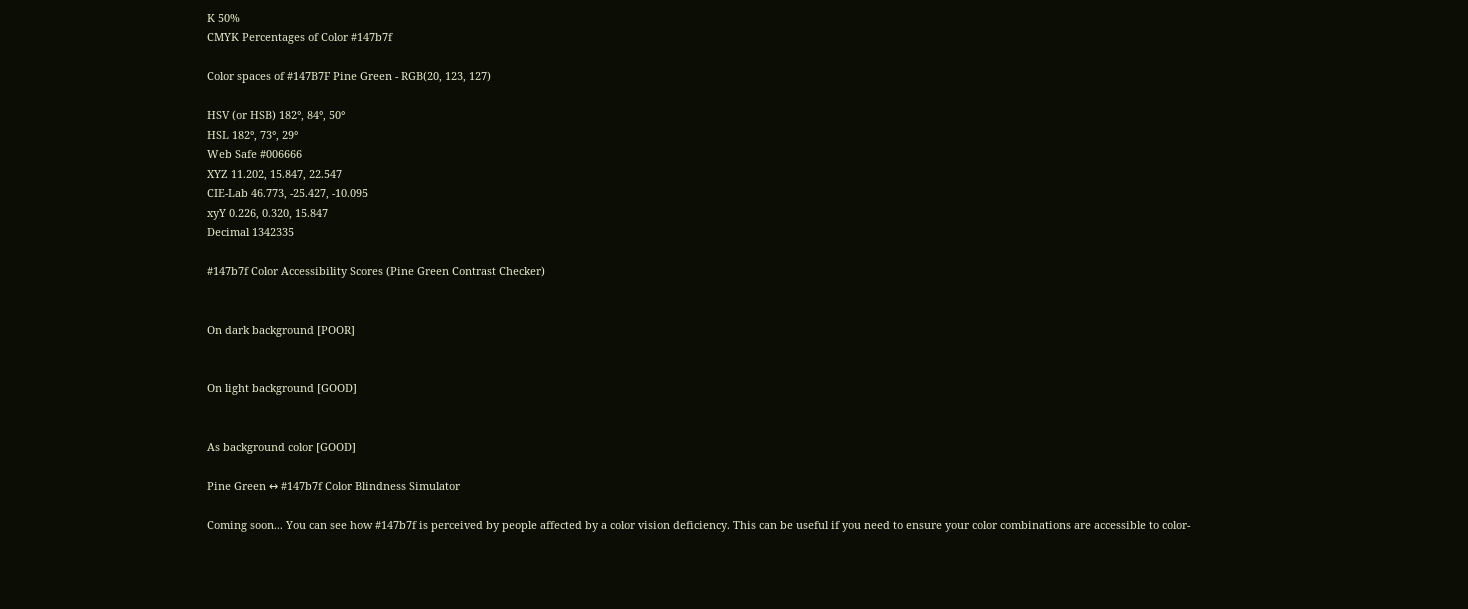K 50%
CMYK Percentages of Color #147b7f

Color spaces of #147B7F Pine Green - RGB(20, 123, 127)

HSV (or HSB) 182°, 84°, 50°
HSL 182°, 73°, 29°
Web Safe #006666
XYZ 11.202, 15.847, 22.547
CIE-Lab 46.773, -25.427, -10.095
xyY 0.226, 0.320, 15.847
Decimal 1342335

#147b7f Color Accessibility Scores (Pine Green Contrast Checker)


On dark background [POOR]


On light background [GOOD]


As background color [GOOD]

Pine Green ↔ #147b7f Color Blindness Simulator

Coming soon... You can see how #147b7f is perceived by people affected by a color vision deficiency. This can be useful if you need to ensure your color combinations are accessible to color-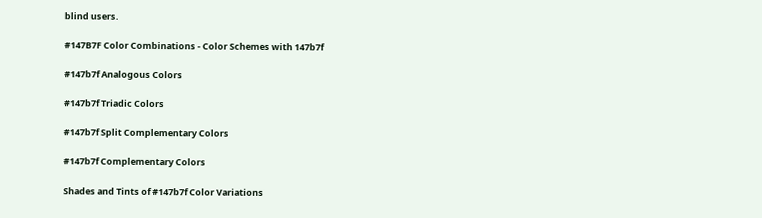blind users.

#147B7F Color Combinations - Color Schemes with 147b7f

#147b7f Analogous Colors

#147b7f Triadic Colors

#147b7f Split Complementary Colors

#147b7f Complementary Colors

Shades and Tints of #147b7f Color Variations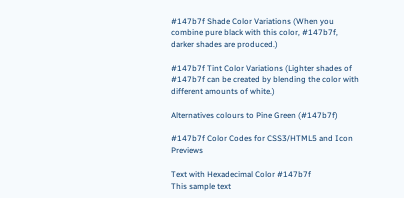#147b7f Shade Color Variations (When you combine pure black with this color, #147b7f, darker shades are produced.)

#147b7f Tint Color Variations (Lighter shades of #147b7f can be created by blending the color with different amounts of white.)

Alternatives colours to Pine Green (#147b7f)

#147b7f Color Codes for CSS3/HTML5 and Icon Previews

Text with Hexadecimal Color #147b7f
This sample text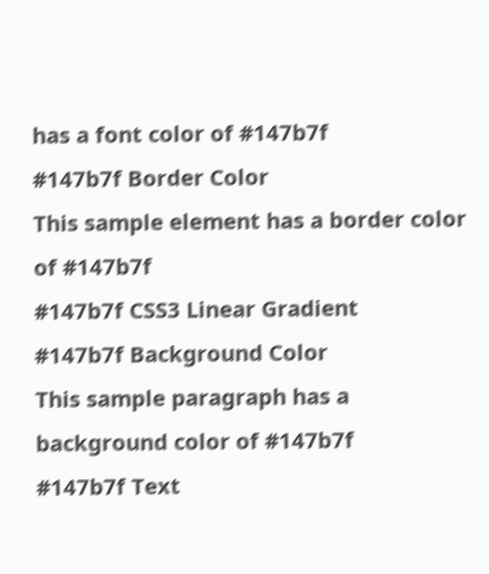has a font color of #147b7f
#147b7f Border Color
This sample element has a border color of #147b7f
#147b7f CSS3 Linear Gradient
#147b7f Background Color
This sample paragraph has a background color of #147b7f
#147b7f Text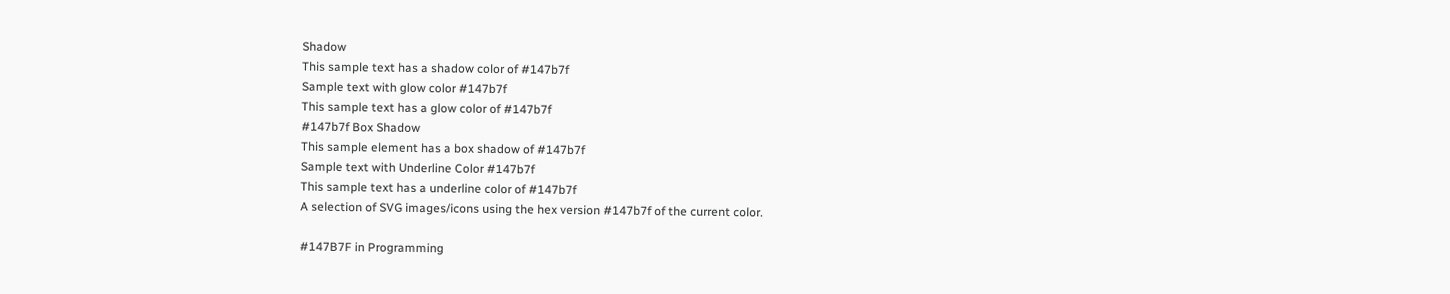Shadow
This sample text has a shadow color of #147b7f
Sample text with glow color #147b7f
This sample text has a glow color of #147b7f
#147b7f Box Shadow
This sample element has a box shadow of #147b7f
Sample text with Underline Color #147b7f
This sample text has a underline color of #147b7f
A selection of SVG images/icons using the hex version #147b7f of the current color.

#147B7F in Programming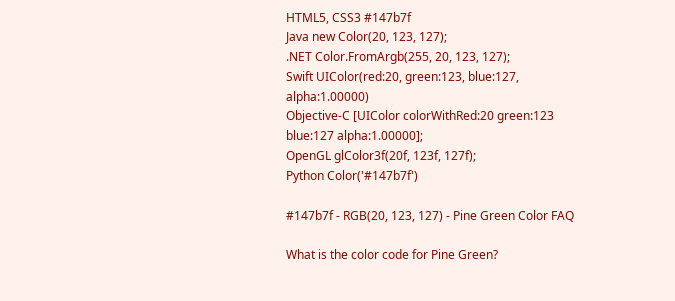HTML5, CSS3 #147b7f
Java new Color(20, 123, 127);
.NET Color.FromArgb(255, 20, 123, 127);
Swift UIColor(red:20, green:123, blue:127, alpha:1.00000)
Objective-C [UIColor colorWithRed:20 green:123 blue:127 alpha:1.00000];
OpenGL glColor3f(20f, 123f, 127f);
Python Color('#147b7f')

#147b7f - RGB(20, 123, 127) - Pine Green Color FAQ

What is the color code for Pine Green?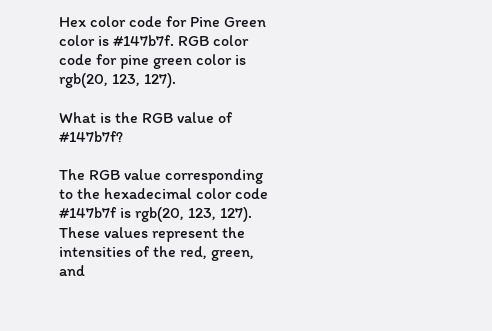Hex color code for Pine Green color is #147b7f. RGB color code for pine green color is rgb(20, 123, 127).

What is the RGB value of #147b7f?

The RGB value corresponding to the hexadecimal color code #147b7f is rgb(20, 123, 127). These values represent the intensities of the red, green, and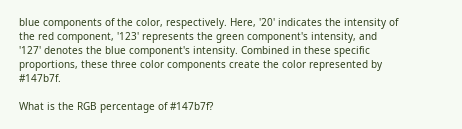blue components of the color, respectively. Here, '20' indicates the intensity of the red component, '123' represents the green component's intensity, and '127' denotes the blue component's intensity. Combined in these specific proportions, these three color components create the color represented by #147b7f.

What is the RGB percentage of #147b7f?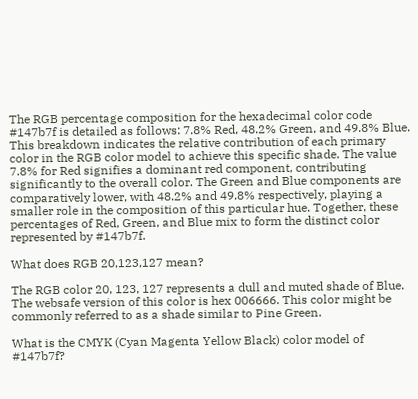The RGB percentage composition for the hexadecimal color code #147b7f is detailed as follows: 7.8% Red, 48.2% Green, and 49.8% Blue. This breakdown indicates the relative contribution of each primary color in the RGB color model to achieve this specific shade. The value 7.8% for Red signifies a dominant red component, contributing significantly to the overall color. The Green and Blue components are comparatively lower, with 48.2% and 49.8% respectively, playing a smaller role in the composition of this particular hue. Together, these percentages of Red, Green, and Blue mix to form the distinct color represented by #147b7f.

What does RGB 20,123,127 mean?

The RGB color 20, 123, 127 represents a dull and muted shade of Blue. The websafe version of this color is hex 006666. This color might be commonly referred to as a shade similar to Pine Green.

What is the CMYK (Cyan Magenta Yellow Black) color model of #147b7f?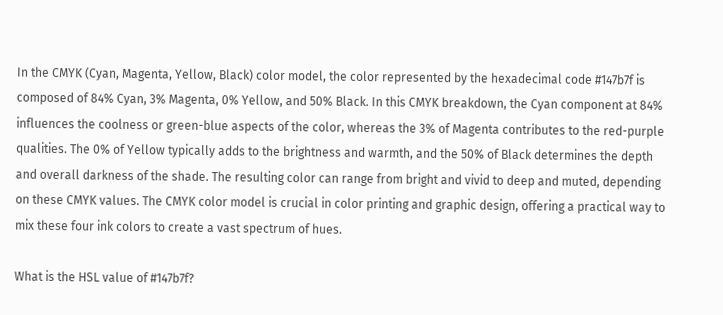In the CMYK (Cyan, Magenta, Yellow, Black) color model, the color represented by the hexadecimal code #147b7f is composed of 84% Cyan, 3% Magenta, 0% Yellow, and 50% Black. In this CMYK breakdown, the Cyan component at 84% influences the coolness or green-blue aspects of the color, whereas the 3% of Magenta contributes to the red-purple qualities. The 0% of Yellow typically adds to the brightness and warmth, and the 50% of Black determines the depth and overall darkness of the shade. The resulting color can range from bright and vivid to deep and muted, depending on these CMYK values. The CMYK color model is crucial in color printing and graphic design, offering a practical way to mix these four ink colors to create a vast spectrum of hues.

What is the HSL value of #147b7f?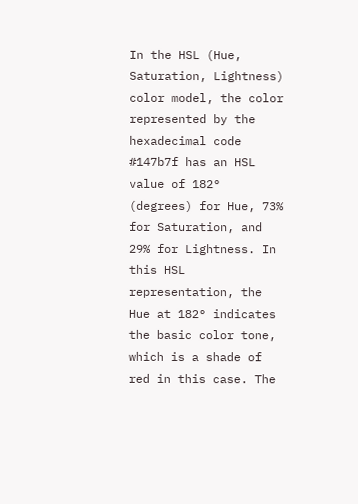In the HSL (Hue, Saturation, Lightness) color model, the color represented by the hexadecimal code #147b7f has an HSL value of 182° (degrees) for Hue, 73% for Saturation, and 29% for Lightness. In this HSL representation, the Hue at 182° indicates the basic color tone, which is a shade of red in this case. The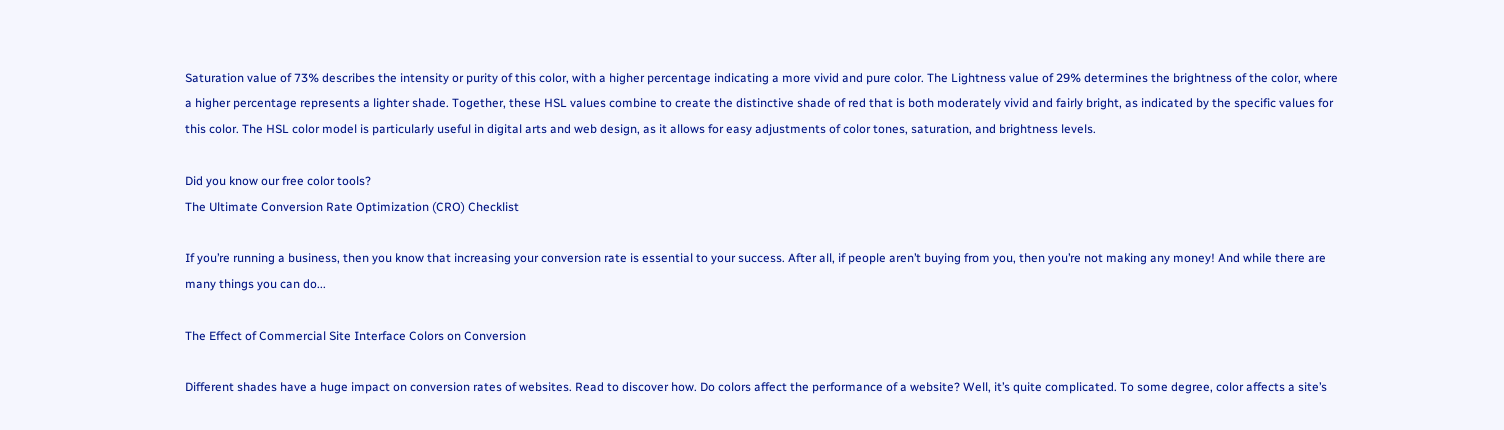Saturation value of 73% describes the intensity or purity of this color, with a higher percentage indicating a more vivid and pure color. The Lightness value of 29% determines the brightness of the color, where a higher percentage represents a lighter shade. Together, these HSL values combine to create the distinctive shade of red that is both moderately vivid and fairly bright, as indicated by the specific values for this color. The HSL color model is particularly useful in digital arts and web design, as it allows for easy adjustments of color tones, saturation, and brightness levels.

Did you know our free color tools?
The Ultimate Conversion Rate Optimization (CRO) Checklist

If you’re running a business, then you know that increasing your conversion rate is essential to your success. After all, if people aren’t buying from you, then you’re not making any money! And while there are many things you can do...

The Effect of Commercial Site Interface Colors on Conversion

Different shades have a huge impact on conversion rates of websites. Read to discover how. Do colors affect the performance of a website? Well, it’s quite complicated. To some degree, color affects a site’s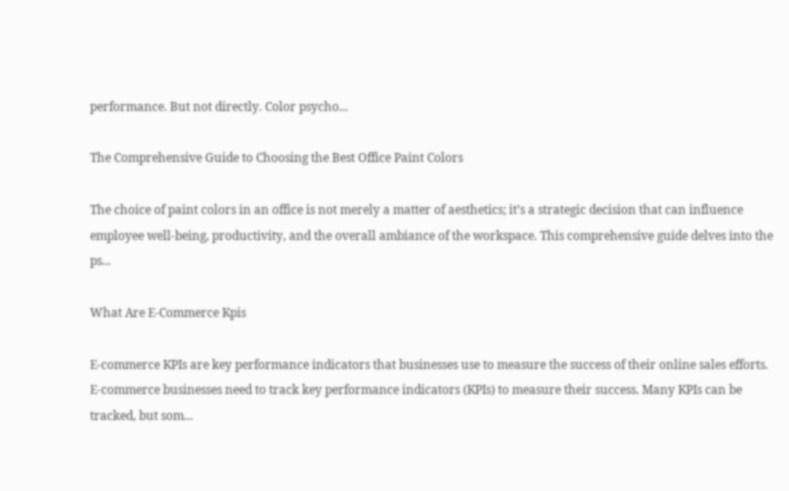performance. But not directly. Color psycho...

The Comprehensive Guide to Choosing the Best Office Paint Colors

The choice of paint colors in an office is not merely a matter of aesthetics; it’s a strategic decision that can influence employee well-being, productivity, and the overall ambiance of the workspace. This comprehensive guide delves into the ps...

What Are E-Commerce Kpis

E-commerce KPIs are key performance indicators that businesses use to measure the success of their online sales efforts. E-commerce businesses need to track key performance indicators (KPIs) to measure their success. Many KPIs can be tracked, but som...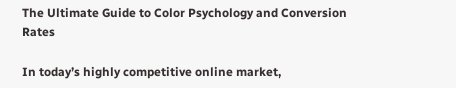The Ultimate Guide to Color Psychology and Conversion Rates

In today’s highly competitive online market,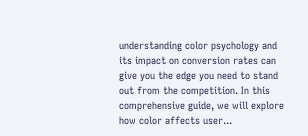understanding color psychology and its impact on conversion rates can give you the edge you need to stand out from the competition. In this comprehensive guide, we will explore how color affects user...